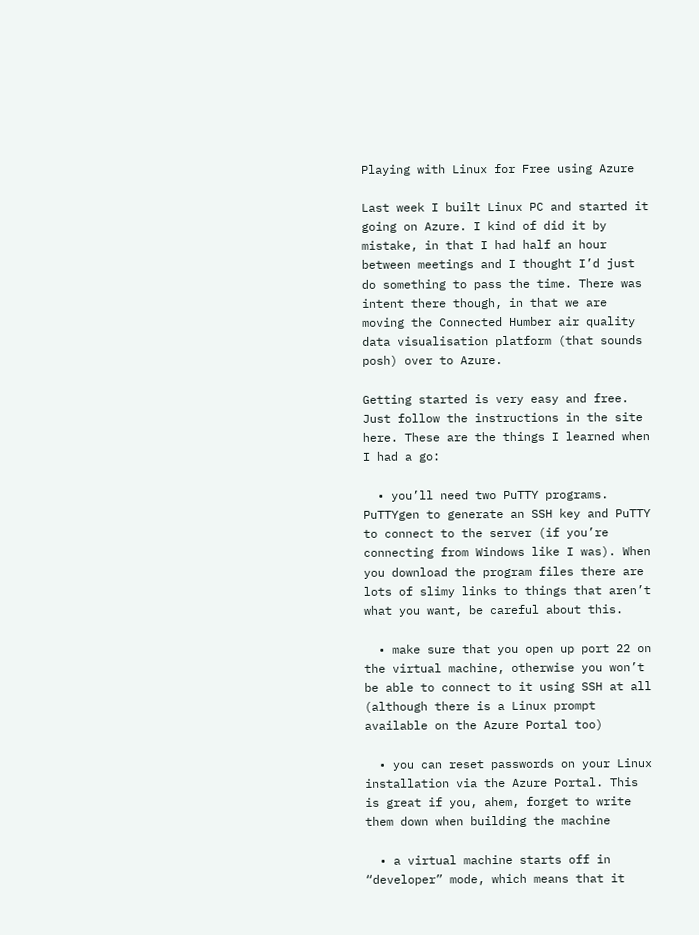Playing with Linux for Free using Azure

Last week I built Linux PC and started it going on Azure. I kind of did it by mistake, in that I had half an hour between meetings and I thought I’d just do something to pass the time. There was intent there though, in that we are moving the Connected Humber air quality data visualisation platform (that sounds posh) over to Azure.

Getting started is very easy and free. Just follow the instructions in the site here. These are the things I learned when I had a go:

  • you’ll need two PuTTY programs. PuTTYgen to generate an SSH key and PuTTY to connect to the server (if you’re connecting from Windows like I was). When you download the program files there are lots of slimy links to things that aren’t what you want, be careful about this.

  • make sure that you open up port 22 on the virtual machine, otherwise you won’t be able to connect to it using SSH at all (although there is a Linux prompt available on the Azure Portal too)

  • you can reset passwords on your Linux installation via the Azure Portal. This is great if you, ahem, forget to write them down when building the machine

  • a virtual machine starts off in “developer” mode, which means that it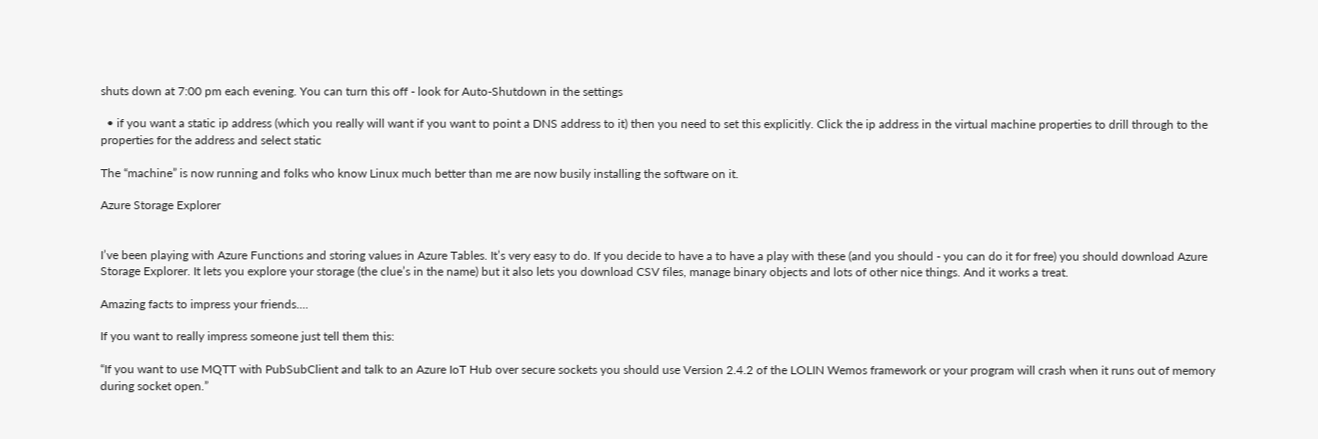shuts down at 7:00 pm each evening. You can turn this off - look for Auto-Shutdown in the settings

  • if you want a static ip address (which you really will want if you want to point a DNS address to it) then you need to set this explicitly. Click the ip address in the virtual machine properties to drill through to the properties for the address and select static

The “machine” is now running and folks who know Linux much better than me are now busily installing the software on it.

Azure Storage Explorer


I’ve been playing with Azure Functions and storing values in Azure Tables. It’s very easy to do. If you decide to have a to have a play with these (and you should - you can do it for free) you should download Azure Storage Explorer. It lets you explore your storage (the clue’s in the name) but it also lets you download CSV files, manage binary objects and lots of other nice things. And it works a treat.

Amazing facts to impress your friends....

If you want to really impress someone just tell them this:

“If you want to use MQTT with PubSubClient and talk to an Azure IoT Hub over secure sockets you should use Version 2.4.2 of the LOLIN Wemos framework or your program will crash when it runs out of memory during socket open.”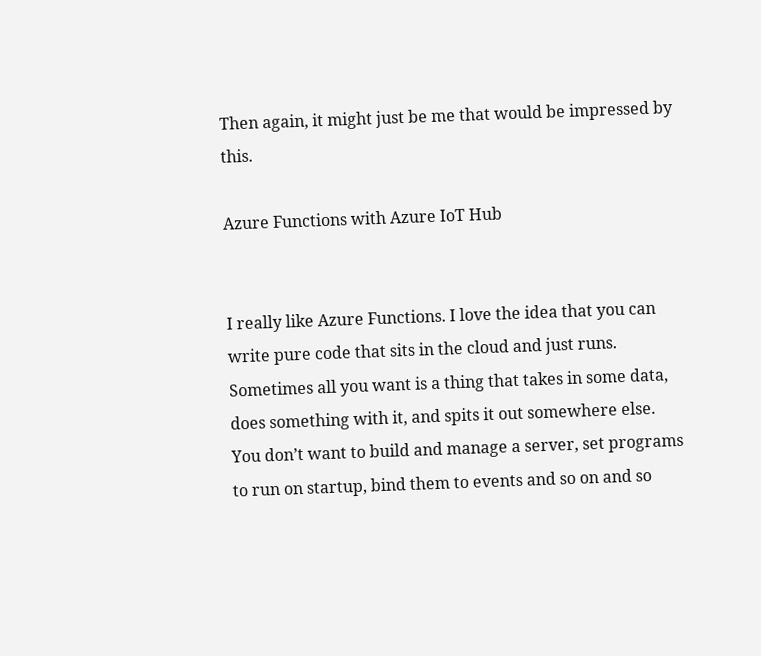Then again, it might just be me that would be impressed by this.

Azure Functions with Azure IoT Hub


I really like Azure Functions. I love the idea that you can write pure code that sits in the cloud and just runs. Sometimes all you want is a thing that takes in some data, does something with it, and spits it out somewhere else. You don’t want to build and manage a server, set programs to run on startup, bind them to events and so on and so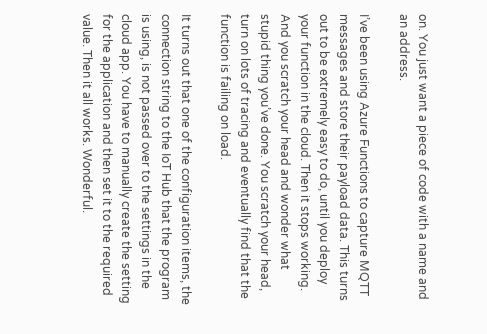on. You just want a piece of code with a name and an address.

I’ve been using Azure Functions to capture MQTT messages and store their payload data. This turns out to be extremely easy to do, until you deploy your function in the cloud. Then it stops working. And you scratch your head and wonder what stupid thing you’ve done. You scratch your head, turn on lots of tracing and eventually find that the function is failing on load.

It turns out that one of the configuration items, the connection string to the IoT Hub that the program is using, is not passed over to the settings in the cloud app. You have to manually create the setting for the application and then set it to the required value. Then it all works. Wonderful.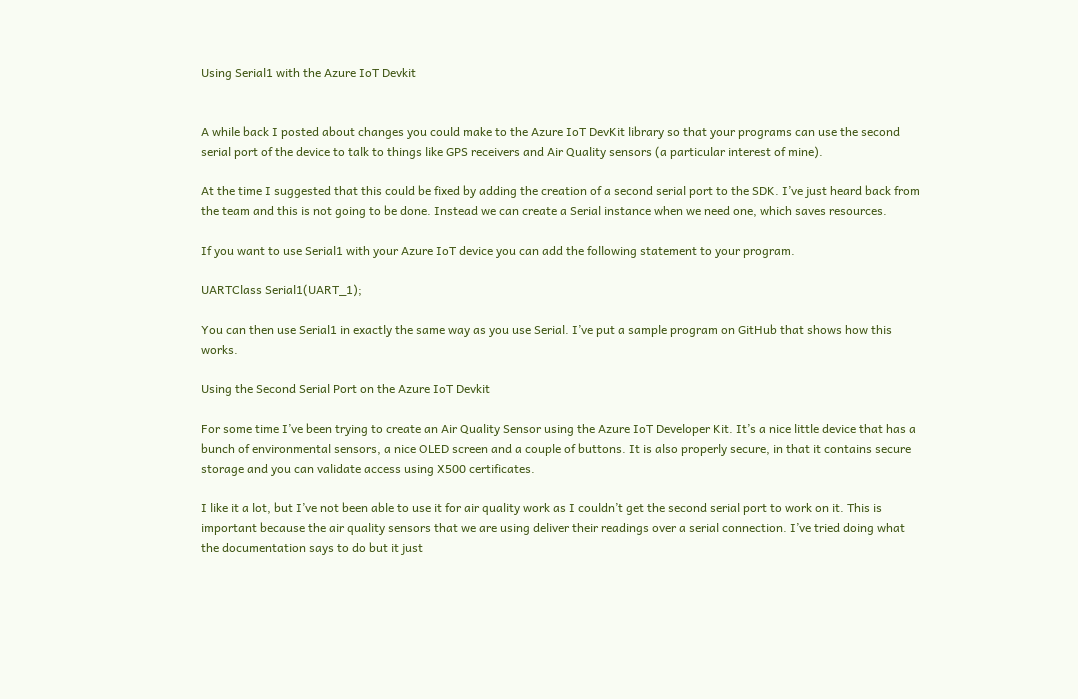Using Serial1 with the Azure IoT Devkit


A while back I posted about changes you could make to the Azure IoT DevKit library so that your programs can use the second serial port of the device to talk to things like GPS receivers and Air Quality sensors (a particular interest of mine).

At the time I suggested that this could be fixed by adding the creation of a second serial port to the SDK. I’ve just heard back from the team and this is not going to be done. Instead we can create a Serial instance when we need one, which saves resources.

If you want to use Serial1 with your Azure IoT device you can add the following statement to your program.

UARTClass Serial1(UART_1);

You can then use Serial1 in exactly the same way as you use Serial. I’ve put a sample program on GitHub that shows how this works.

Using the Second Serial Port on the Azure IoT Devkit

For some time I’ve been trying to create an Air Quality Sensor using the Azure IoT Developer Kit. It’s a nice little device that has a bunch of environmental sensors, a nice OLED screen and a couple of buttons. It is also properly secure, in that it contains secure storage and you can validate access using X500 certificates.

I like it a lot, but I’ve not been able to use it for air quality work as I couldn’t get the second serial port to work on it. This is important because the air quality sensors that we are using deliver their readings over a serial connection. I’ve tried doing what the documentation says to do but it just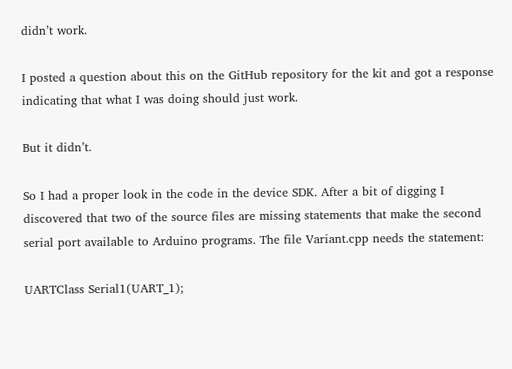didn’t work.

I posted a question about this on the GitHub repository for the kit and got a response indicating that what I was doing should just work.

But it didn’t.

So I had a proper look in the code in the device SDK. After a bit of digging I discovered that two of the source files are missing statements that make the second serial port available to Arduino programs. The file Variant.cpp needs the statement:

UARTClass Serial1(UART_1);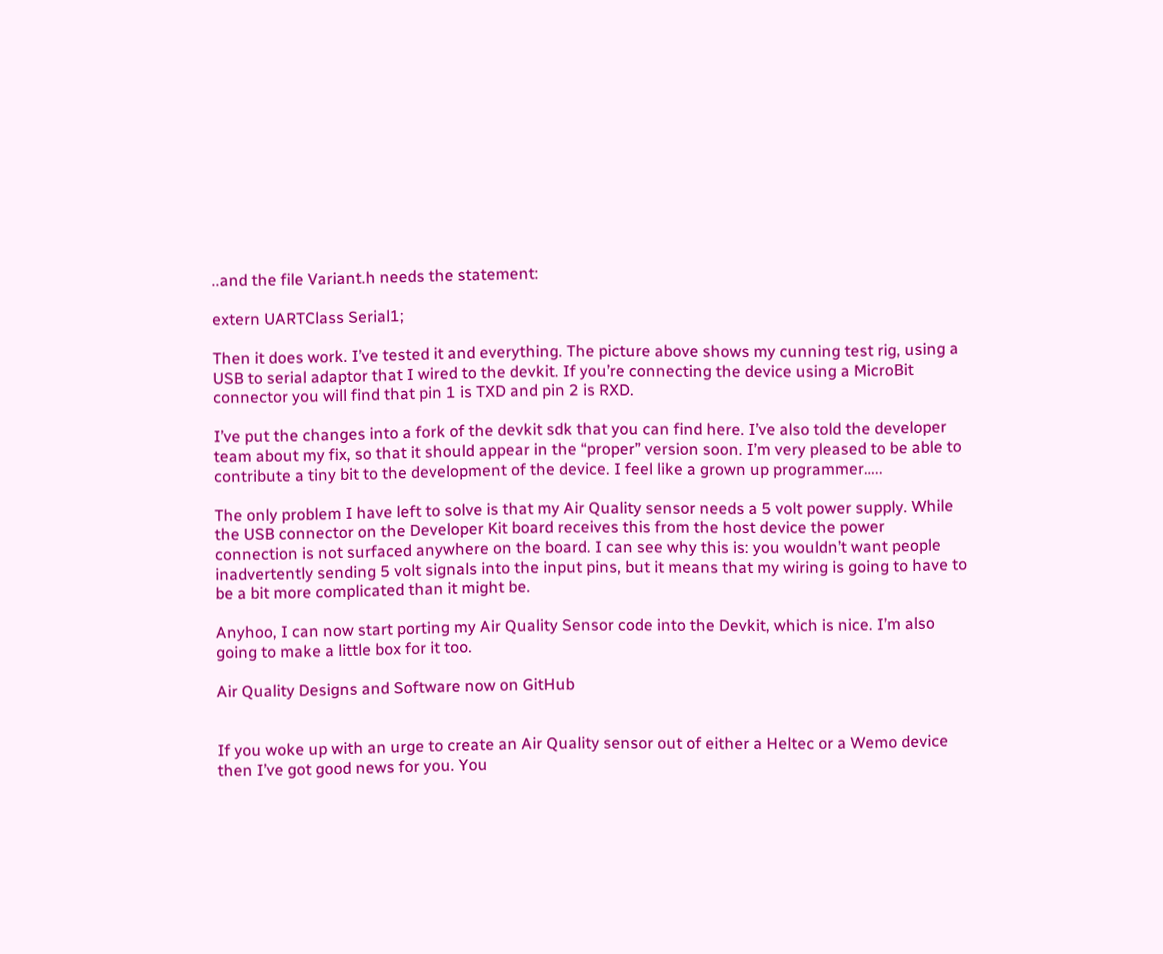..and the file Variant.h needs the statement:

extern UARTClass Serial1;

Then it does work. I’ve tested it and everything. The picture above shows my cunning test rig, using a USB to serial adaptor that I wired to the devkit. If you’re connecting the device using a MicroBit connector you will find that pin 1 is TXD and pin 2 is RXD.

I’ve put the changes into a fork of the devkit sdk that you can find here. I’ve also told the developer team about my fix, so that it should appear in the “proper” version soon. I’m very pleased to be able to contribute a tiny bit to the development of the device. I feel like a grown up programmer…..

The only problem I have left to solve is that my Air Quality sensor needs a 5 volt power supply. While the USB connector on the Developer Kit board receives this from the host device the power connection is not surfaced anywhere on the board. I can see why this is: you wouldn’t want people inadvertently sending 5 volt signals into the input pins, but it means that my wiring is going to have to be a bit more complicated than it might be.

Anyhoo, I can now start porting my Air Quality Sensor code into the Devkit, which is nice. I’m also going to make a little box for it too.

Air Quality Designs and Software now on GitHub


If you woke up with an urge to create an Air Quality sensor out of either a Heltec or a Wemo device then I’ve got good news for you. You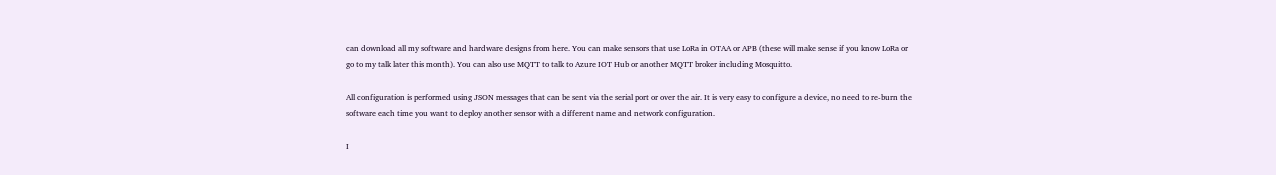can download all my software and hardware designs from here. You can make sensors that use LoRa in OTAA or APB (these will make sense if you know LoRa or go to my talk later this month). You can also use MQTT to talk to Azure IOT Hub or another MQTT broker including Mosquitto.

All configuration is performed using JSON messages that can be sent via the serial port or over the air. It is very easy to configure a device, no need to re-burn the software each time you want to deploy another sensor with a different name and network configuration.

I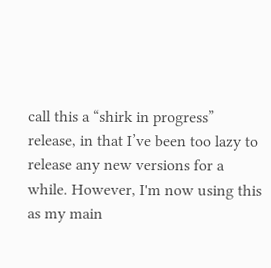call this a “shirk in progress” release, in that I’ve been too lazy to release any new versions for a while. However, I'm now using this as my main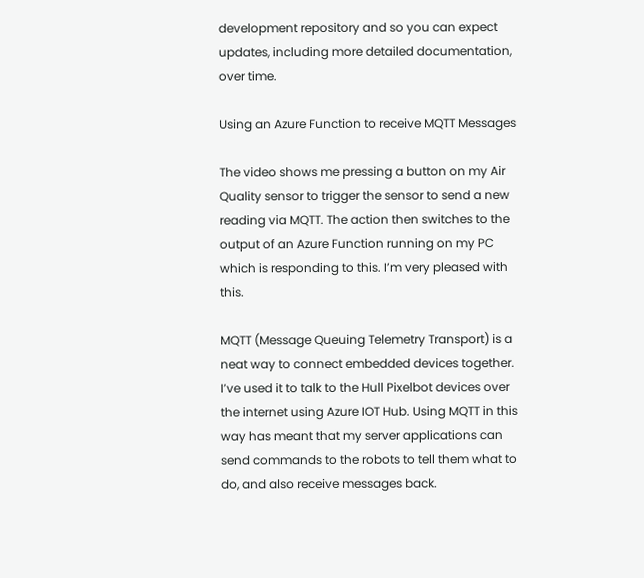development repository and so you can expect updates, including more detailed documentation, over time.

Using an Azure Function to receive MQTT Messages

The video shows me pressing a button on my Air Quality sensor to trigger the sensor to send a new reading via MQTT. The action then switches to the output of an Azure Function running on my PC which is responding to this. I’m very pleased with this.

MQTT (Message Queuing Telemetry Transport) is a neat way to connect embedded devices together. I’ve used it to talk to the Hull Pixelbot devices over the internet using Azure IOT Hub. Using MQTT in this way has meant that my server applications can send commands to the robots to tell them what to do, and also receive messages back.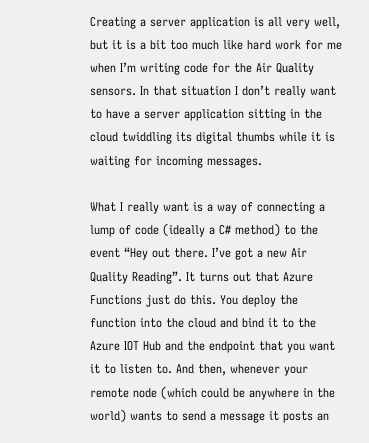Creating a server application is all very well, but it is a bit too much like hard work for me when I’m writing code for the Air Quality sensors. In that situation I don’t really want to have a server application sitting in the cloud twiddling its digital thumbs while it is waiting for incoming messages.

What I really want is a way of connecting a lump of code (ideally a C# method) to the event “Hey out there. I’ve got a new Air Quality Reading”. It turns out that Azure Functions just do this. You deploy the function into the cloud and bind it to the Azure IOT Hub and the endpoint that you want it to listen to. And then, whenever your remote node (which could be anywhere in the world) wants to send a message it posts an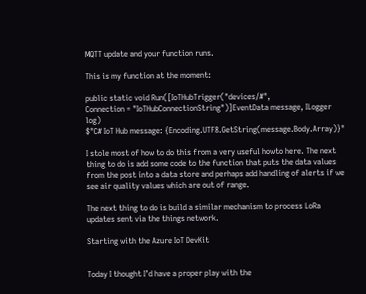MQTT update and your function runs.

This is my function at the moment:

public static void Run([IoTHubTrigger("devices/#",
Connection = "IoTHubConnectionString")]EventData message, ILogger log)
$"C# IoT Hub message: {Encoding.UTF8.GetString(message.Body.Array)}"

I stole most of how to do this from a very useful howto here. The next thing to do is add some code to the function that puts the data values from the post into a data store and perhaps add handling of alerts if we see air quality values which are out of range.

The next thing to do is build a similar mechanism to process LoRa updates sent via the things network.

Starting with the Azure IoT DevKit


Today I thought I’d have a proper play with the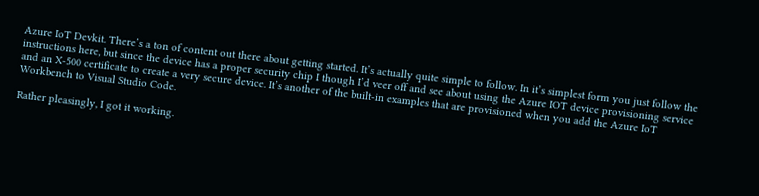Azure IoT Devkit. There’s a ton of content out there about getting started. It’s actually quite simple to follow. In it’s simplest form you just follow the instructions here, but since the device has a proper security chip I though I’d veer off and see about using the Azure IOT device provisioning service and an X-500 certificate to create a very secure device. It’s another of the built-in examples that are provisioned when you add the Azure IoT Workbench to Visual Studio Code.

Rather pleasingly, I got it working.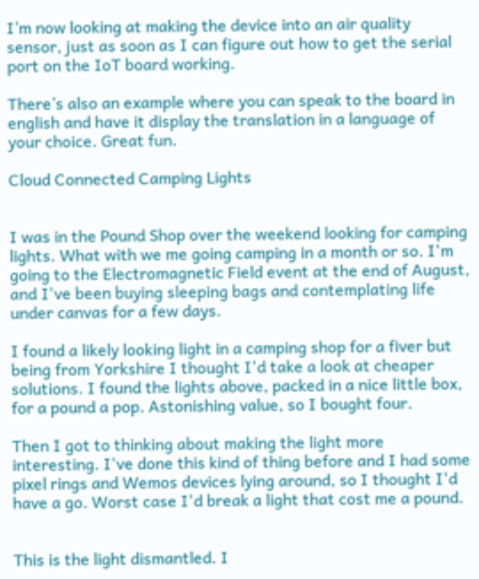I’m now looking at making the device into an air quality sensor, just as soon as I can figure out how to get the serial port on the IoT board working.

There’s also an example where you can speak to the board in english and have it display the translation in a language of your choice. Great fun.

Cloud Connected Camping Lights


I was in the Pound Shop over the weekend looking for camping lights. What with we me going camping in a month or so. I'm going to the Electromagnetic Field event at the end of August, and I've been buying sleeping bags and contemplating life under canvas for a few days.

I found a likely looking light in a camping shop for a fiver but being from Yorkshire I thought I'd take a look at cheaper solutions. I found the lights above, packed in a nice little box, for a pound a pop. Astonishing value, so I bought four.

Then I got to thinking about making the light more interesting. I've done this kind of thing before and I had some pixel rings and Wemos devices lying around, so I thought I'd have a go. Worst case I'd break a light that cost me a pound.


This is the light dismantled. I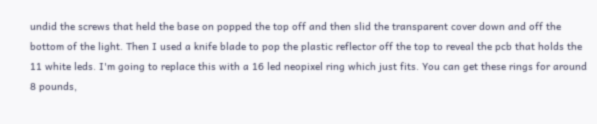undid the screws that held the base on popped the top off and then slid the transparent cover down and off the bottom of the light. Then I used a knife blade to pop the plastic reflector off the top to reveal the pcb that holds the 11 white leds. I'm going to replace this with a 16 led neopixel ring which just fits. You can get these rings for around 8 pounds,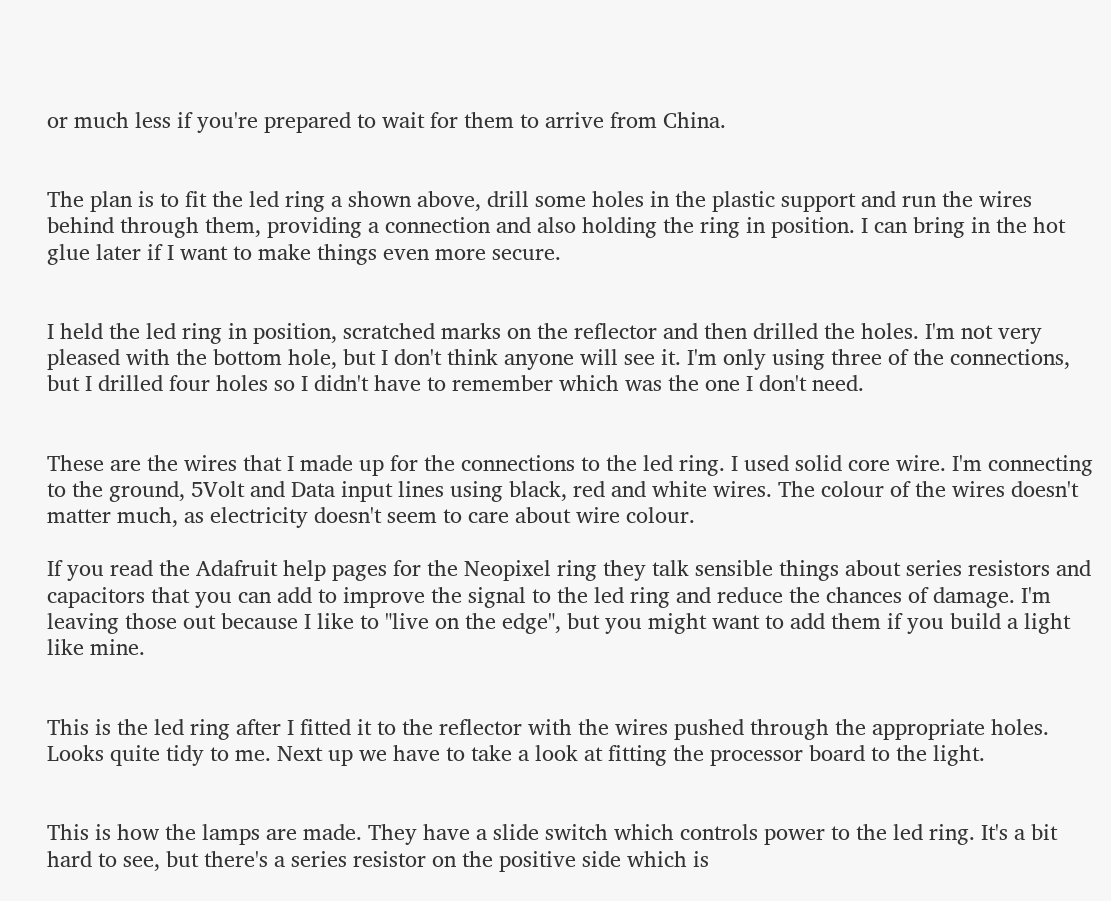or much less if you're prepared to wait for them to arrive from China.


The plan is to fit the led ring a shown above, drill some holes in the plastic support and run the wires behind through them, providing a connection and also holding the ring in position. I can bring in the hot glue later if I want to make things even more secure.


I held the led ring in position, scratched marks on the reflector and then drilled the holes. I'm not very pleased with the bottom hole, but I don't think anyone will see it. I'm only using three of the connections, but I drilled four holes so I didn't have to remember which was the one I don't need.


These are the wires that I made up for the connections to the led ring. I used solid core wire. I'm connecting to the ground, 5Volt and Data input lines using black, red and white wires. The colour of the wires doesn't matter much, as electricity doesn't seem to care about wire colour.

If you read the Adafruit help pages for the Neopixel ring they talk sensible things about series resistors and capacitors that you can add to improve the signal to the led ring and reduce the chances of damage. I'm leaving those out because I like to "live on the edge", but you might want to add them if you build a light like mine.


This is the led ring after I fitted it to the reflector with the wires pushed through the appropriate holes. Looks quite tidy to me. Next up we have to take a look at fitting the processor board to the light.


This is how the lamps are made. They have a slide switch which controls power to the led ring. It's a bit hard to see, but there's a series resistor on the positive side which is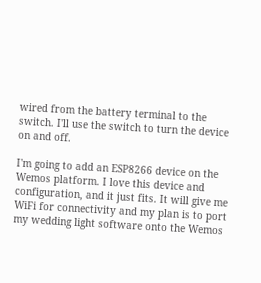wired from the battery terminal to the switch. I'll use the switch to turn the device on and off.

I'm going to add an ESP8266 device on the Wemos platform. I love this device and configuration, and it just fits. It will give me WiFi for connectivity and my plan is to port my wedding light software onto the Wemos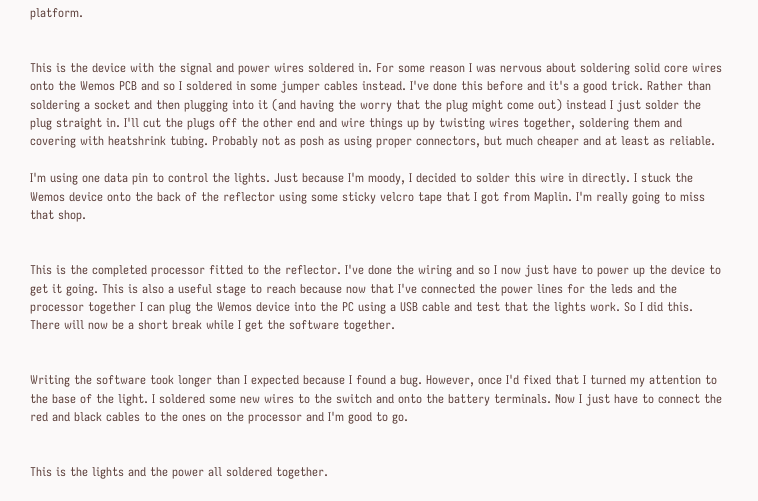platform.


This is the device with the signal and power wires soldered in. For some reason I was nervous about soldering solid core wires onto the Wemos PCB and so I soldered in some jumper cables instead. I've done this before and it's a good trick. Rather than soldering a socket and then plugging into it (and having the worry that the plug might come out) instead I just solder the plug straight in. I'll cut the plugs off the other end and wire things up by twisting wires together, soldering them and covering with heatshrink tubing. Probably not as posh as using proper connectors, but much cheaper and at least as reliable.

I'm using one data pin to control the lights. Just because I'm moody, I decided to solder this wire in directly. I stuck the Wemos device onto the back of the reflector using some sticky velcro tape that I got from Maplin. I'm really going to miss that shop.


This is the completed processor fitted to the reflector. I've done the wiring and so I now just have to power up the device to get it going. This is also a useful stage to reach because now that I've connected the power lines for the leds and the processor together I can plug the Wemos device into the PC using a USB cable and test that the lights work. So I did this. There will now be a short break while I get the software together.


Writing the software took longer than I expected because I found a bug. However, once I'd fixed that I turned my attention to the base of the light. I soldered some new wires to the switch and onto the battery terminals. Now I just have to connect the red and black cables to the ones on the processor and I'm good to go.


This is the lights and the power all soldered together.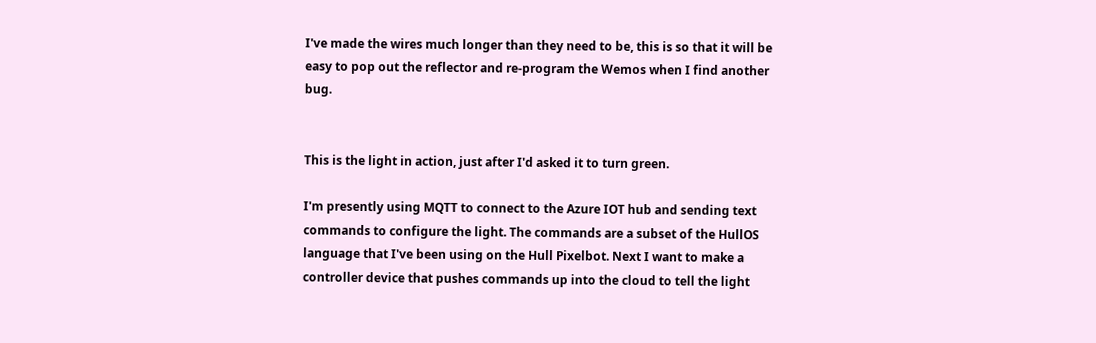I've made the wires much longer than they need to be, this is so that it will be easy to pop out the reflector and re-program the Wemos when I find another bug.


This is the light in action, just after I'd asked it to turn green.

I'm presently using MQTT to connect to the Azure IOT hub and sending text commands to configure the light. The commands are a subset of the HullOS language that I've been using on the Hull Pixelbot. Next I want to make a controller device that pushes commands up into the cloud to tell the light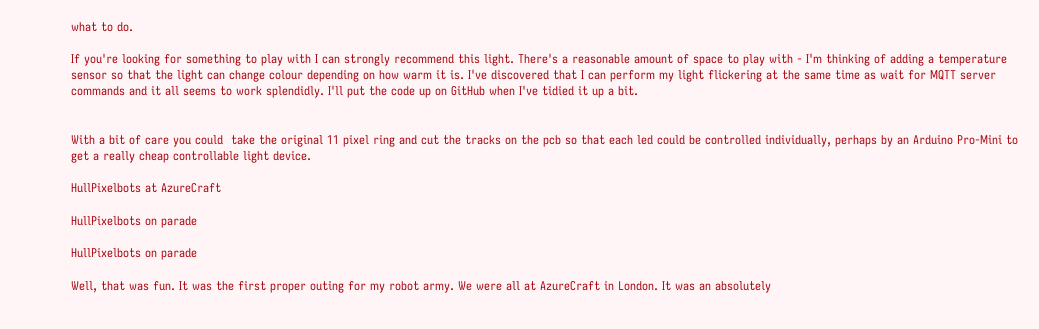what to do.

If you're looking for something to play with I can strongly recommend this light. There's a reasonable amount of space to play with - I'm thinking of adding a temperature sensor so that the light can change colour depending on how warm it is. I've discovered that I can perform my light flickering at the same time as wait for MQTT server commands and it all seems to work splendidly. I'll put the code up on GitHub when I've tidied it up a bit.


With a bit of care you could  take the original 11 pixel ring and cut the tracks on the pcb so that each led could be controlled individually, perhaps by an Arduino Pro-Mini to get a really cheap controllable light device.

HullPixelbots at AzureCraft

HullPixelbots on parade

HullPixelbots on parade

Well, that was fun. It was the first proper outing for my robot army. We were all at AzureCraft in London. It was an absolutely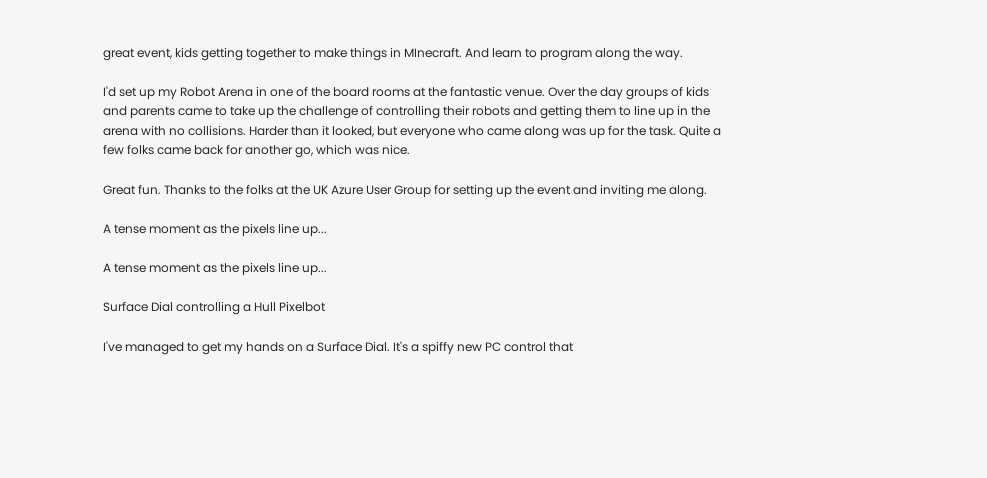great event, kids getting together to make things in MInecraft. And learn to program along the way.

I'd set up my Robot Arena in one of the board rooms at the fantastic venue. Over the day groups of kids and parents came to take up the challenge of controlling their robots and getting them to line up in the arena with no collisions. Harder than it looked, but everyone who came along was up for the task. Quite a few folks came back for another go, which was nice.

Great fun. Thanks to the folks at the UK Azure User Group for setting up the event and inviting me along.

A tense moment as the pixels line up...

A tense moment as the pixels line up...

Surface Dial controlling a Hull Pixelbot

I've managed to get my hands on a Surface Dial. It's a spiffy new PC control that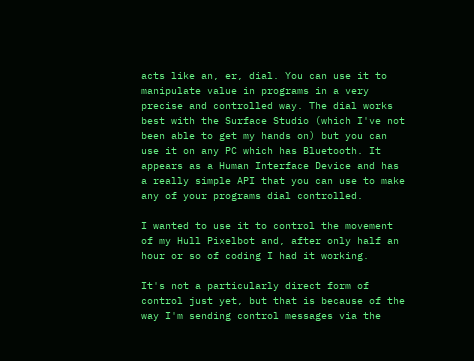acts like an, er, dial. You can use it to manipulate value in programs in a very precise and controlled way. The dial works best with the Surface Studio (which I've not been able to get my hands on) but you can use it on any PC which has Bluetooth. It appears as a Human Interface Device and has a really simple API that you can use to make any of your programs dial controlled.

I wanted to use it to control the movement of my Hull Pixelbot and, after only half an hour or so of coding I had it working.

It's not a particularly direct form of control just yet, but that is because of the way I'm sending control messages via the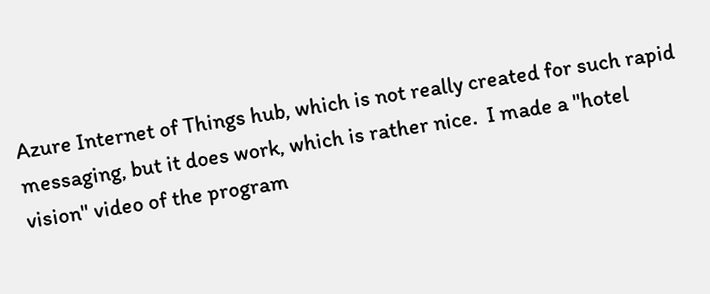Azure Internet of Things hub, which is not really created for such rapid messaging, but it does work, which is rather nice.  I made a "hotel vision" video of the program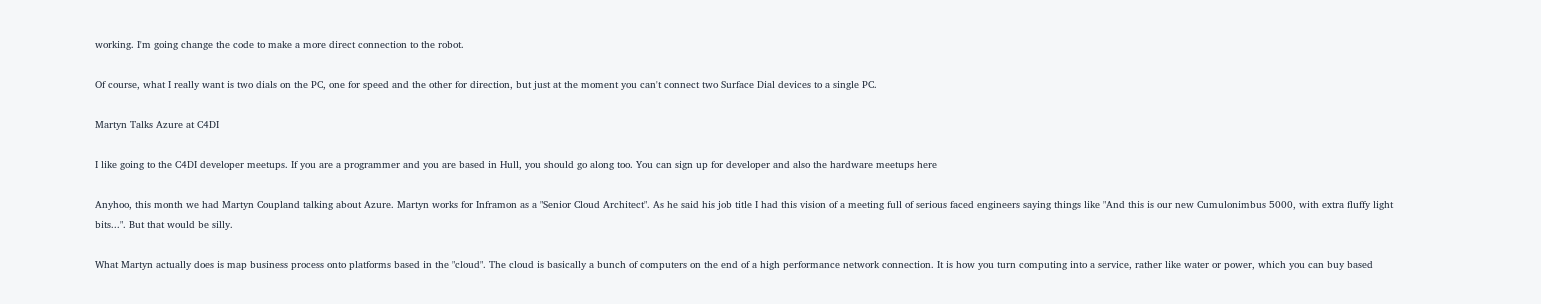working. I'm going change the code to make a more direct connection to the robot.

Of course, what I really want is two dials on the PC, one for speed and the other for direction, but just at the moment you can't connect two Surface Dial devices to a single PC.

Martyn Talks Azure at C4DI

I like going to the C4DI developer meetups. If you are a programmer and you are based in Hull, you should go along too. You can sign up for developer and also the hardware meetups here

Anyhoo, this month we had Martyn Coupland talking about Azure. Martyn works for Inframon as a "Senior Cloud Architect". As he said his job title I had this vision of a meeting full of serious faced engineers saying things like "And this is our new Cumulonimbus 5000, with extra fluffy light bits...". But that would be silly.

What Martyn actually does is map business process onto platforms based in the "cloud". The cloud is basically a bunch of computers on the end of a high performance network connection. It is how you turn computing into a service, rather like water or power, which you can buy based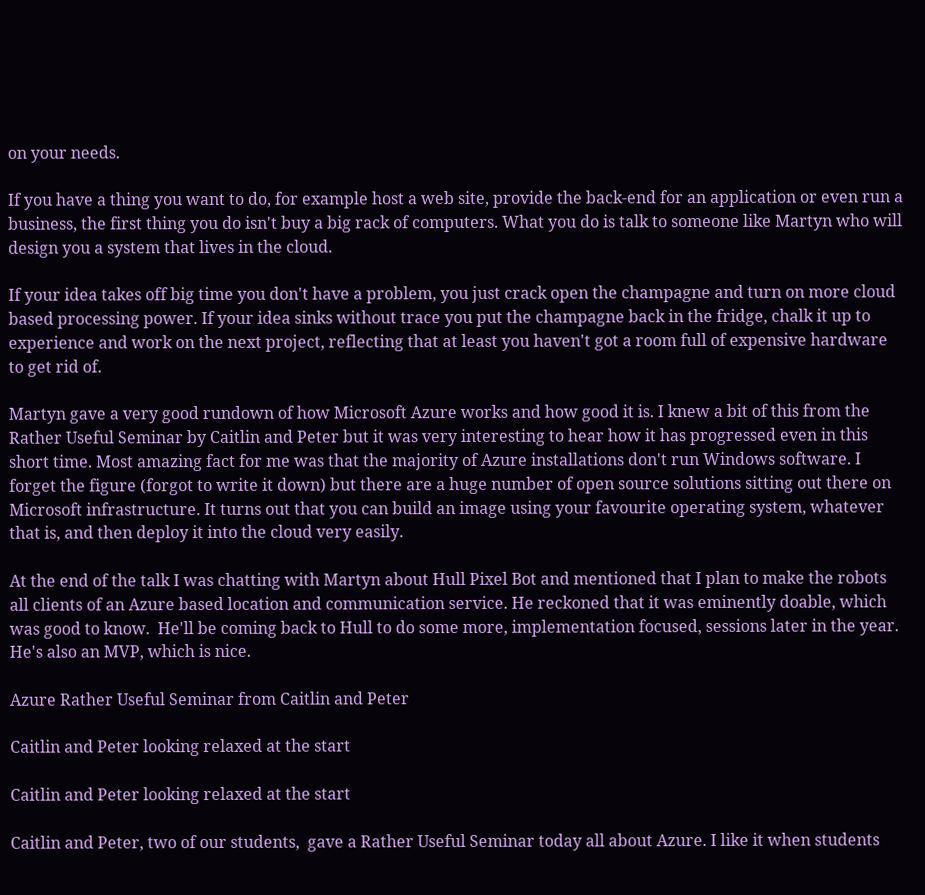on your needs.

If you have a thing you want to do, for example host a web site, provide the back-end for an application or even run a business, the first thing you do isn't buy a big rack of computers. What you do is talk to someone like Martyn who will design you a system that lives in the cloud.

If your idea takes off big time you don't have a problem, you just crack open the champagne and turn on more cloud based processing power. If your idea sinks without trace you put the champagne back in the fridge, chalk it up to experience and work on the next project, reflecting that at least you haven't got a room full of expensive hardware to get rid of.

Martyn gave a very good rundown of how Microsoft Azure works and how good it is. I knew a bit of this from the Rather Useful Seminar by Caitlin and Peter but it was very interesting to hear how it has progressed even in this short time. Most amazing fact for me was that the majority of Azure installations don't run Windows software. I forget the figure (forgot to write it down) but there are a huge number of open source solutions sitting out there on Microsoft infrastructure. It turns out that you can build an image using your favourite operating system, whatever that is, and then deploy it into the cloud very easily.

At the end of the talk I was chatting with Martyn about Hull Pixel Bot and mentioned that I plan to make the robots all clients of an Azure based location and communication service. He reckoned that it was eminently doable, which was good to know.  He'll be coming back to Hull to do some more, implementation focused, sessions later in the year. He's also an MVP, which is nice.

Azure Rather Useful Seminar from Caitlin and Peter

Caitlin and Peter looking relaxed at the start

Caitlin and Peter looking relaxed at the start

Caitlin and Peter, two of our students,  gave a Rather Useful Seminar today all about Azure. I like it when students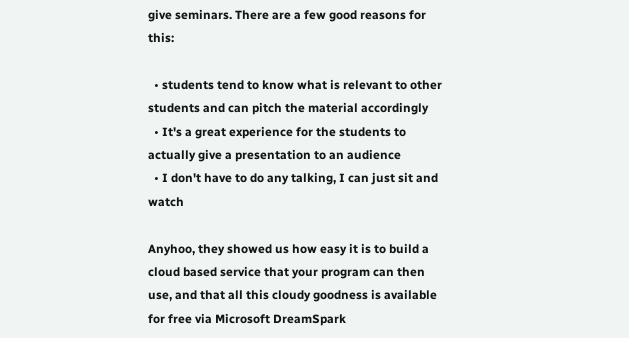give seminars. There are a few good reasons for this:

  • students tend to know what is relevant to other students and can pitch the material accordingly
  • It's a great experience for the students to actually give a presentation to an audience
  • I don't have to do any talking, I can just sit and watch

Anyhoo, they showed us how easy it is to build a cloud based service that your program can then use, and that all this cloudy goodness is available for free via Microsoft DreamSpark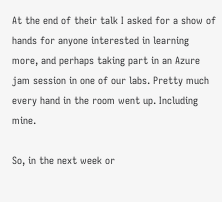At the end of their talk I asked for a show of hands for anyone interested in learning more, and perhaps taking part in an Azure jam session in one of our labs. Pretty much every hand in the room went up. Including mine.

So, in the next week or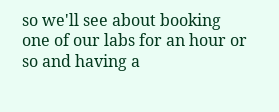so we'll see about booking one of our labs for an hour or so and having a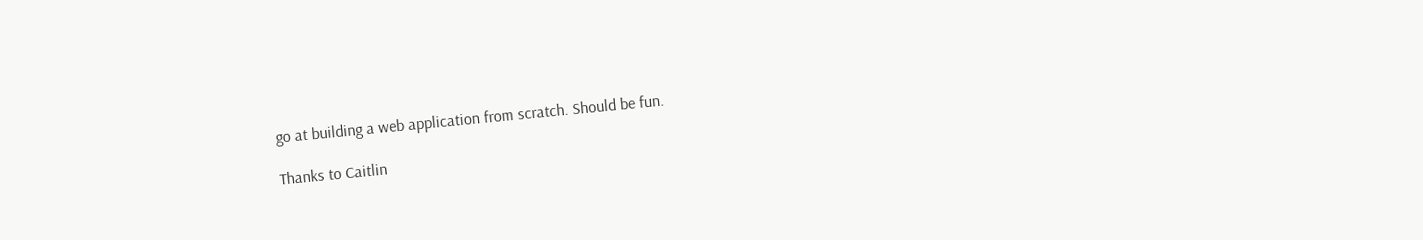go at building a web application from scratch. Should be fun.

Thanks to Caitlin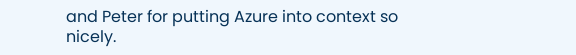and Peter for putting Azure into context so nicely.